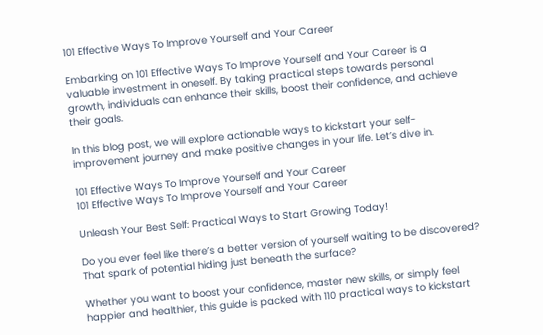101 Effective Ways To Improve Yourself and Your Career

Embarking on 101 Effective Ways To Improve Yourself and Your Career is a valuable investment in oneself. By taking practical steps towards personal growth, individuals can enhance their skills, boost their confidence, and achieve their goals.

In this blog post, we will explore actionable ways to kickstart your self-improvement journey and make positive changes in your life. Let’s dive in.

101 Effective Ways To Improve Yourself and Your Career
101 Effective Ways To Improve Yourself and Your Career

Unleash Your Best Self: Practical Ways to Start Growing Today!

Do you ever feel like there’s a better version of yourself waiting to be discovered? That spark of potential hiding just beneath the surface?

Whether you want to boost your confidence, master new skills, or simply feel happier and healthier, this guide is packed with 110 practical ways to kickstart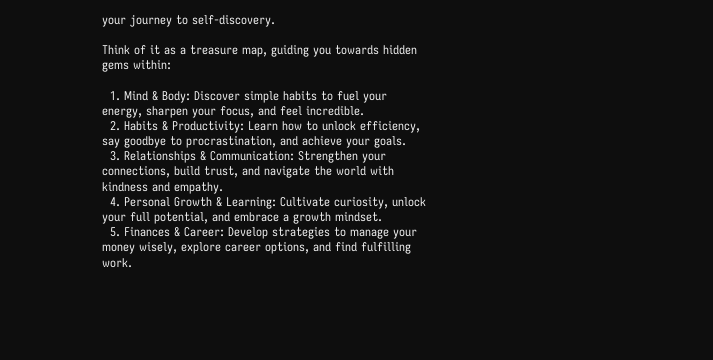your journey to self-discovery.

Think of it as a treasure map, guiding you towards hidden gems within:

  1. Mind & Body: Discover simple habits to fuel your energy, sharpen your focus, and feel incredible.
  2. Habits & Productivity: Learn how to unlock efficiency, say goodbye to procrastination, and achieve your goals.
  3. Relationships & Communication: Strengthen your connections, build trust, and navigate the world with kindness and empathy.
  4. Personal Growth & Learning: Cultivate curiosity, unlock your full potential, and embrace a growth mindset.
  5. Finances & Career: Develop strategies to manage your money wisely, explore career options, and find fulfilling work.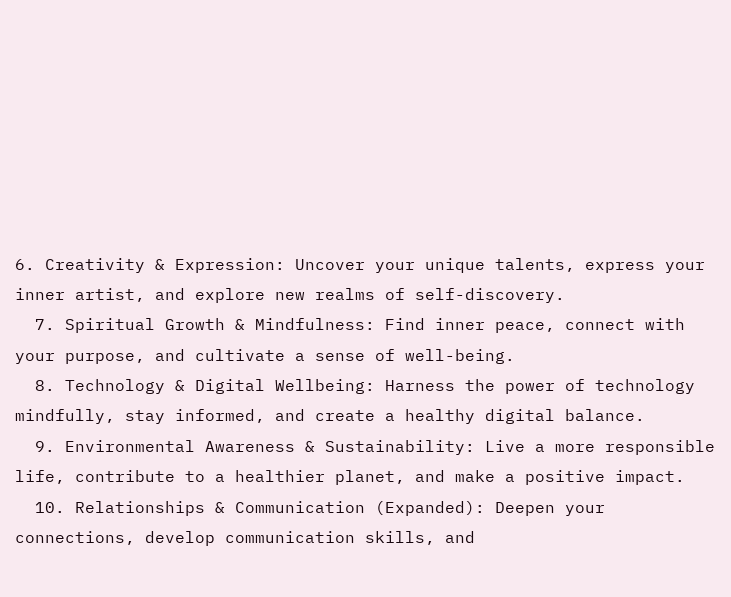6. Creativity & Expression: Uncover your unique talents, express your inner artist, and explore new realms of self-discovery.
  7. Spiritual Growth & Mindfulness: Find inner peace, connect with your purpose, and cultivate a sense of well-being.
  8. Technology & Digital Wellbeing: Harness the power of technology mindfully, stay informed, and create a healthy digital balance.
  9. Environmental Awareness & Sustainability: Live a more responsible life, contribute to a healthier planet, and make a positive impact.
  10. Relationships & Communication (Expanded): Deepen your connections, develop communication skills, and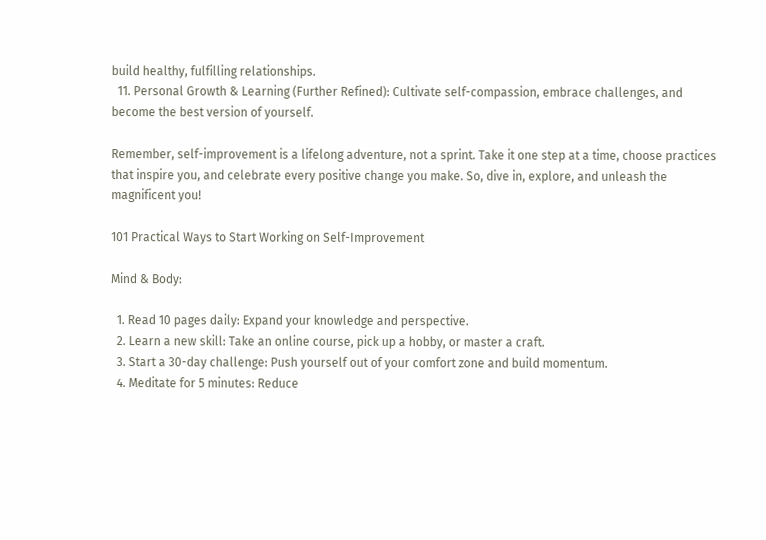build healthy, fulfilling relationships.
  11. Personal Growth & Learning (Further Refined): Cultivate self-compassion, embrace challenges, and become the best version of yourself.

Remember, self-improvement is a lifelong adventure, not a sprint. Take it one step at a time, choose practices that inspire you, and celebrate every positive change you make. So, dive in, explore, and unleash the magnificent you!

101 Practical Ways to Start Working on Self-Improvement

Mind & Body:

  1. Read 10 pages daily: Expand your knowledge and perspective.
  2. Learn a new skill: Take an online course, pick up a hobby, or master a craft.
  3. Start a 30-day challenge: Push yourself out of your comfort zone and build momentum.
  4. Meditate for 5 minutes: Reduce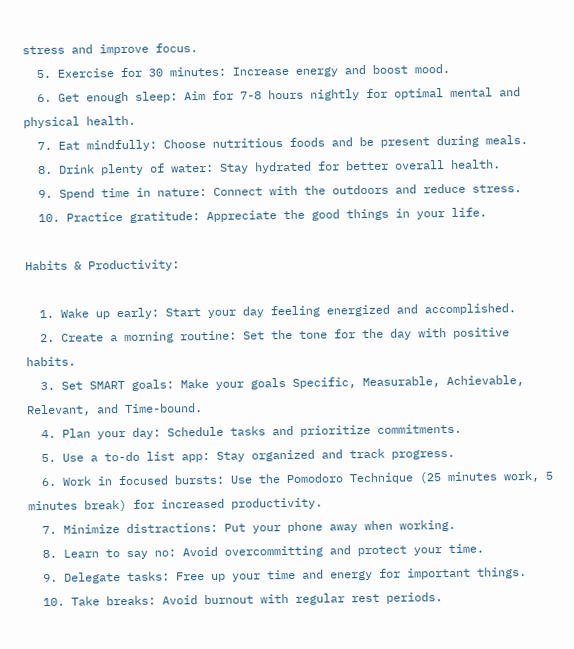stress and improve focus.
  5. Exercise for 30 minutes: Increase energy and boost mood.
  6. Get enough sleep: Aim for 7-8 hours nightly for optimal mental and physical health.
  7. Eat mindfully: Choose nutritious foods and be present during meals.
  8. Drink plenty of water: Stay hydrated for better overall health.
  9. Spend time in nature: Connect with the outdoors and reduce stress.
  10. Practice gratitude: Appreciate the good things in your life.

Habits & Productivity:

  1. Wake up early: Start your day feeling energized and accomplished.
  2. Create a morning routine: Set the tone for the day with positive habits.
  3. Set SMART goals: Make your goals Specific, Measurable, Achievable, Relevant, and Time-bound.
  4. Plan your day: Schedule tasks and prioritize commitments.
  5. Use a to-do list app: Stay organized and track progress.
  6. Work in focused bursts: Use the Pomodoro Technique (25 minutes work, 5 minutes break) for increased productivity.
  7. Minimize distractions: Put your phone away when working.
  8. Learn to say no: Avoid overcommitting and protect your time.
  9. Delegate tasks: Free up your time and energy for important things.
  10. Take breaks: Avoid burnout with regular rest periods.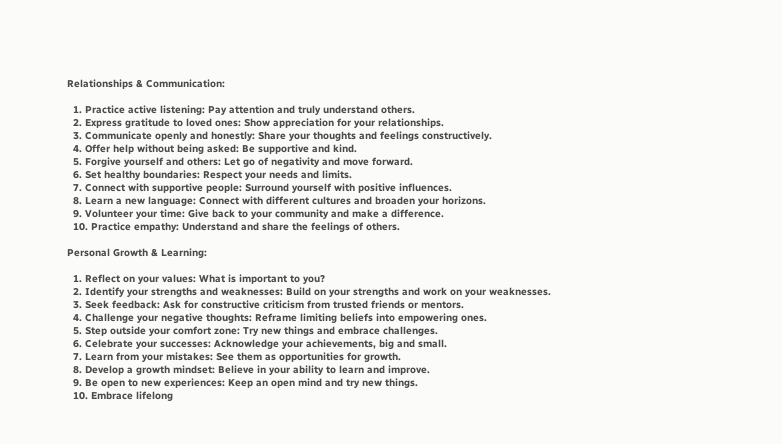Relationships & Communication:

  1. Practice active listening: Pay attention and truly understand others.
  2. Express gratitude to loved ones: Show appreciation for your relationships.
  3. Communicate openly and honestly: Share your thoughts and feelings constructively.
  4. Offer help without being asked: Be supportive and kind.
  5. Forgive yourself and others: Let go of negativity and move forward.
  6. Set healthy boundaries: Respect your needs and limits.
  7. Connect with supportive people: Surround yourself with positive influences.
  8. Learn a new language: Connect with different cultures and broaden your horizons.
  9. Volunteer your time: Give back to your community and make a difference.
  10. Practice empathy: Understand and share the feelings of others.

Personal Growth & Learning:

  1. Reflect on your values: What is important to you?
  2. Identify your strengths and weaknesses: Build on your strengths and work on your weaknesses.
  3. Seek feedback: Ask for constructive criticism from trusted friends or mentors.
  4. Challenge your negative thoughts: Reframe limiting beliefs into empowering ones.
  5. Step outside your comfort zone: Try new things and embrace challenges.
  6. Celebrate your successes: Acknowledge your achievements, big and small.
  7. Learn from your mistakes: See them as opportunities for growth.
  8. Develop a growth mindset: Believe in your ability to learn and improve.
  9. Be open to new experiences: Keep an open mind and try new things.
  10. Embrace lifelong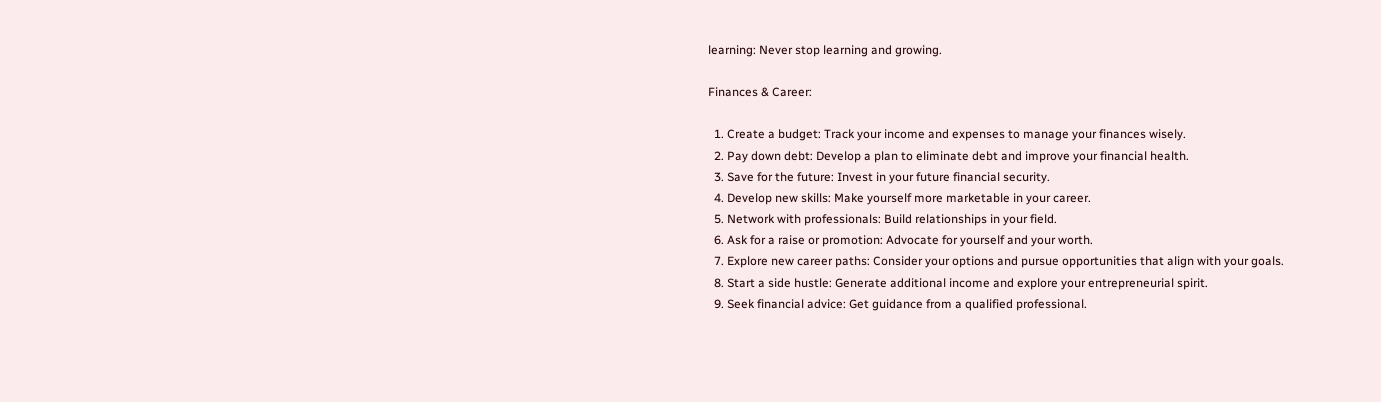learning: Never stop learning and growing.

Finances & Career:

  1. Create a budget: Track your income and expenses to manage your finances wisely.
  2. Pay down debt: Develop a plan to eliminate debt and improve your financial health.
  3. Save for the future: Invest in your future financial security.
  4. Develop new skills: Make yourself more marketable in your career.
  5. Network with professionals: Build relationships in your field.
  6. Ask for a raise or promotion: Advocate for yourself and your worth.
  7. Explore new career paths: Consider your options and pursue opportunities that align with your goals.
  8. Start a side hustle: Generate additional income and explore your entrepreneurial spirit.
  9. Seek financial advice: Get guidance from a qualified professional.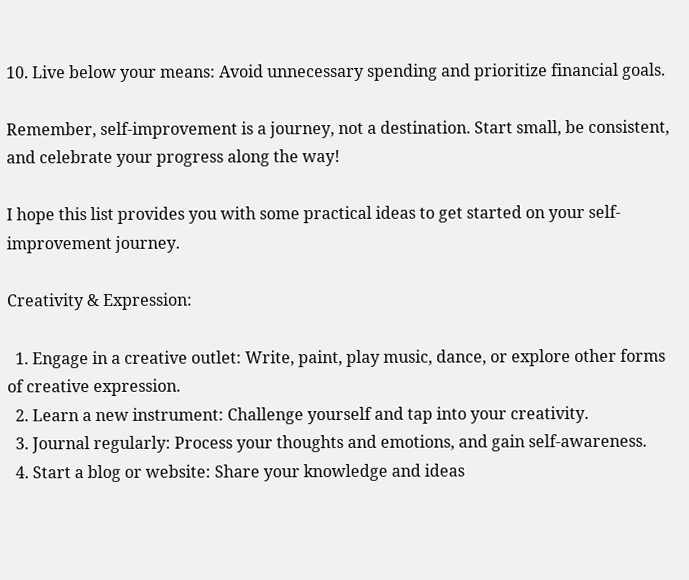10. Live below your means: Avoid unnecessary spending and prioritize financial goals.

Remember, self-improvement is a journey, not a destination. Start small, be consistent, and celebrate your progress along the way!

I hope this list provides you with some practical ideas to get started on your self-improvement journey.

Creativity & Expression:

  1. Engage in a creative outlet: Write, paint, play music, dance, or explore other forms of creative expression.
  2. Learn a new instrument: Challenge yourself and tap into your creativity.
  3. Journal regularly: Process your thoughts and emotions, and gain self-awareness.
  4. Start a blog or website: Share your knowledge and ideas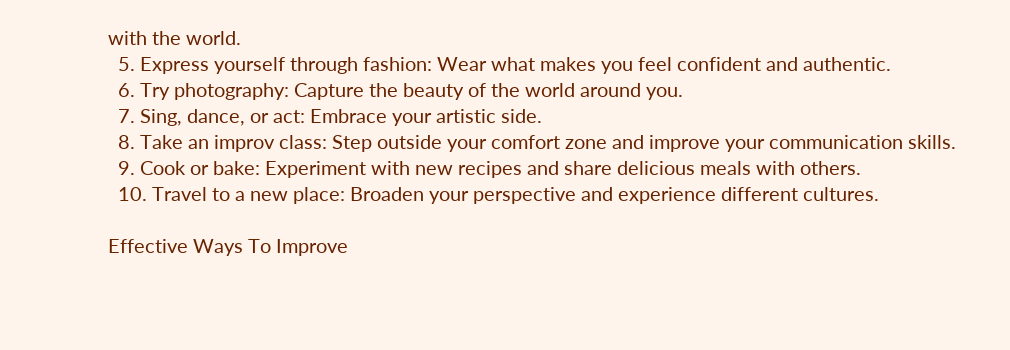with the world.
  5. Express yourself through fashion: Wear what makes you feel confident and authentic.
  6. Try photography: Capture the beauty of the world around you.
  7. Sing, dance, or act: Embrace your artistic side.
  8. Take an improv class: Step outside your comfort zone and improve your communication skills.
  9. Cook or bake: Experiment with new recipes and share delicious meals with others.
  10. Travel to a new place: Broaden your perspective and experience different cultures.

Effective Ways To Improve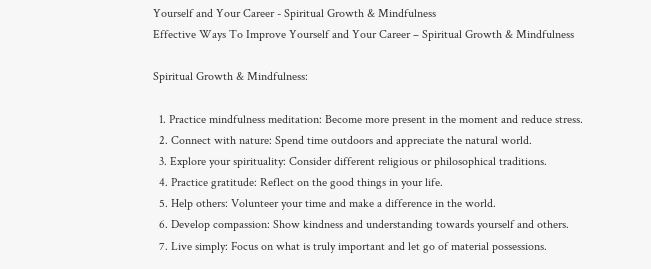Yourself and Your Career - Spiritual Growth & Mindfulness
Effective Ways To Improve Yourself and Your Career – Spiritual Growth & Mindfulness

Spiritual Growth & Mindfulness:

  1. Practice mindfulness meditation: Become more present in the moment and reduce stress.
  2. Connect with nature: Spend time outdoors and appreciate the natural world.
  3. Explore your spirituality: Consider different religious or philosophical traditions.
  4. Practice gratitude: Reflect on the good things in your life.
  5. Help others: Volunteer your time and make a difference in the world.
  6. Develop compassion: Show kindness and understanding towards yourself and others.
  7. Live simply: Focus on what is truly important and let go of material possessions.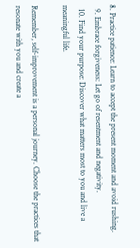8. Practice patience: Learn to accept the present moment and avoid rushing.
  9. Embrace forgiveness: Let go of resentment and negativity.
  10. Find your purpose: Discover what matters most to you and live a meaningful life.

Remember, self-improvement is a personal journey. Choose the practices that resonate with you and create a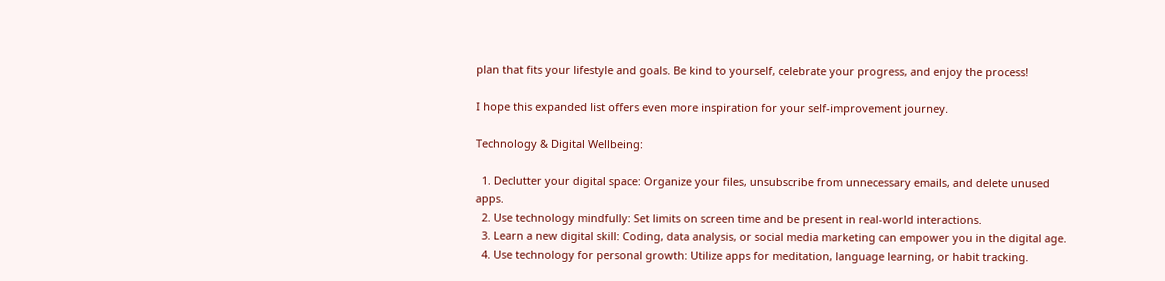plan that fits your lifestyle and goals. Be kind to yourself, celebrate your progress, and enjoy the process!

I hope this expanded list offers even more inspiration for your self-improvement journey.

Technology & Digital Wellbeing:

  1. Declutter your digital space: Organize your files, unsubscribe from unnecessary emails, and delete unused apps.
  2. Use technology mindfully: Set limits on screen time and be present in real-world interactions.
  3. Learn a new digital skill: Coding, data analysis, or social media marketing can empower you in the digital age.
  4. Use technology for personal growth: Utilize apps for meditation, language learning, or habit tracking.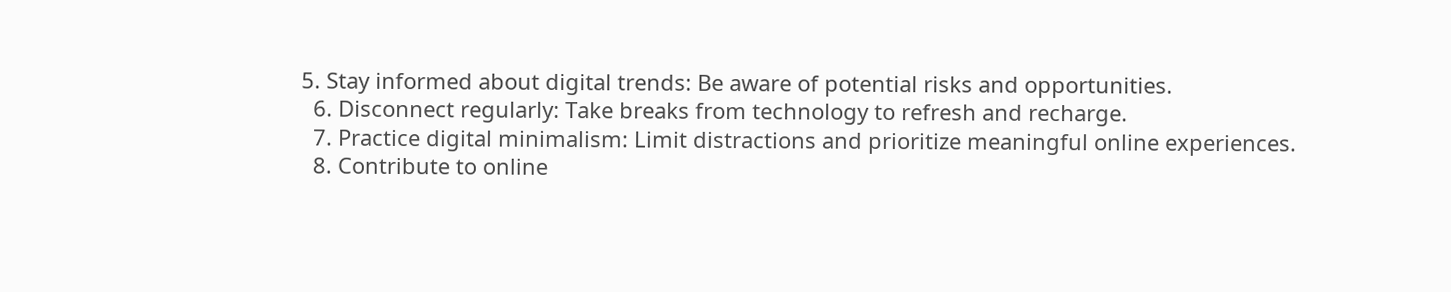5. Stay informed about digital trends: Be aware of potential risks and opportunities.
  6. Disconnect regularly: Take breaks from technology to refresh and recharge.
  7. Practice digital minimalism: Limit distractions and prioritize meaningful online experiences.
  8. Contribute to online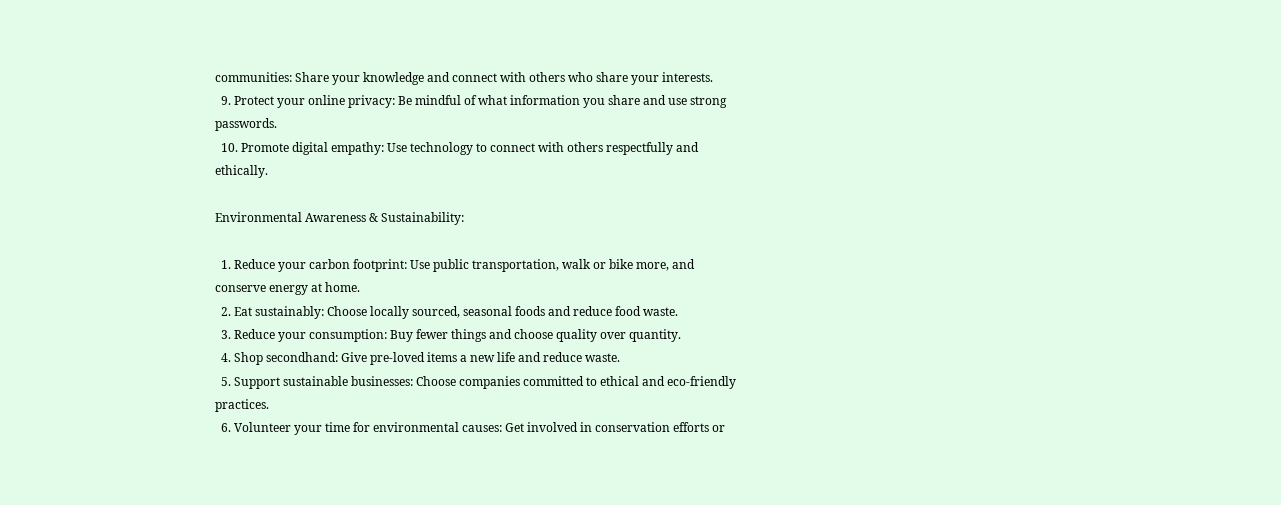communities: Share your knowledge and connect with others who share your interests.
  9. Protect your online privacy: Be mindful of what information you share and use strong passwords.
  10. Promote digital empathy: Use technology to connect with others respectfully and ethically.

Environmental Awareness & Sustainability:

  1. Reduce your carbon footprint: Use public transportation, walk or bike more, and conserve energy at home.
  2. Eat sustainably: Choose locally sourced, seasonal foods and reduce food waste.
  3. Reduce your consumption: Buy fewer things and choose quality over quantity.
  4. Shop secondhand: Give pre-loved items a new life and reduce waste.
  5. Support sustainable businesses: Choose companies committed to ethical and eco-friendly practices.
  6. Volunteer your time for environmental causes: Get involved in conservation efforts or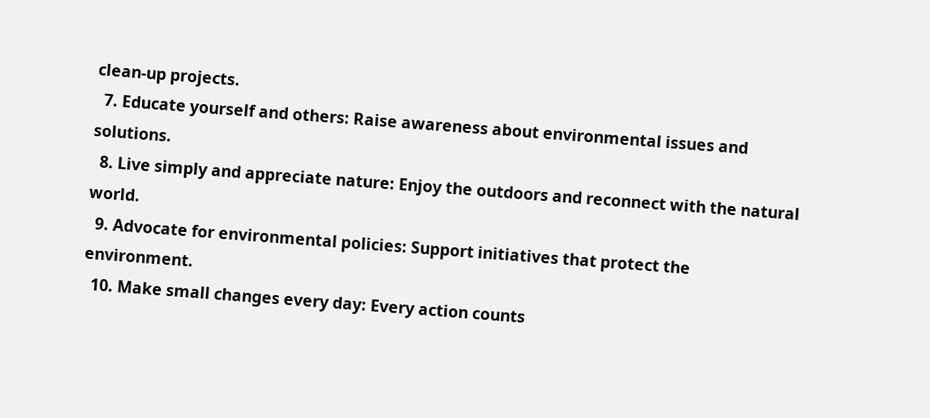clean-up projects.
  7. Educate yourself and others: Raise awareness about environmental issues and solutions.
  8. Live simply and appreciate nature: Enjoy the outdoors and reconnect with the natural world.
  9. Advocate for environmental policies: Support initiatives that protect the environment.
  10. Make small changes every day: Every action counts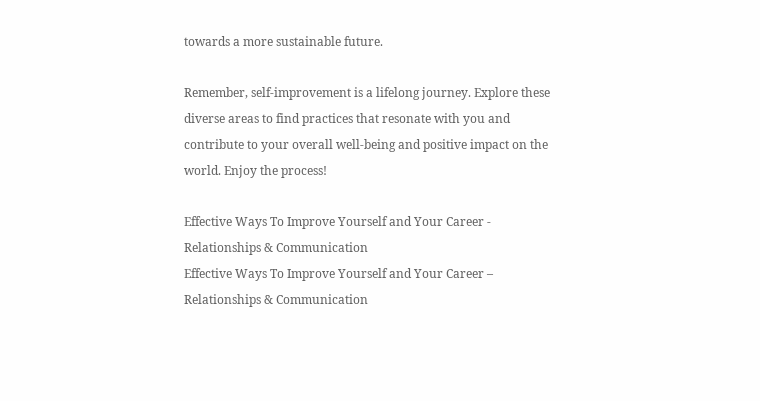towards a more sustainable future.

Remember, self-improvement is a lifelong journey. Explore these diverse areas to find practices that resonate with you and contribute to your overall well-being and positive impact on the world. Enjoy the process!

Effective Ways To Improve Yourself and Your Career - Relationships & Communication
Effective Ways To Improve Yourself and Your Career – Relationships & Communication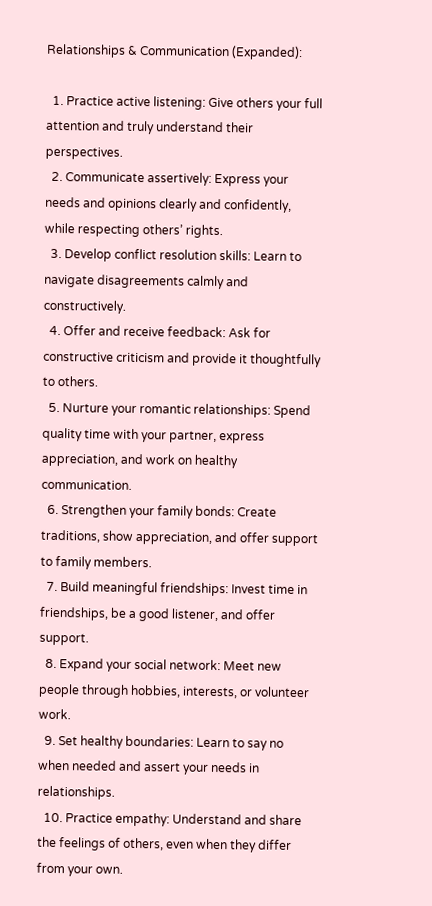Relationships & Communication (Expanded):

  1. Practice active listening: Give others your full attention and truly understand their perspectives.
  2. Communicate assertively: Express your needs and opinions clearly and confidently, while respecting others’ rights.
  3. Develop conflict resolution skills: Learn to navigate disagreements calmly and constructively.
  4. Offer and receive feedback: Ask for constructive criticism and provide it thoughtfully to others.
  5. Nurture your romantic relationships: Spend quality time with your partner, express appreciation, and work on healthy communication.
  6. Strengthen your family bonds: Create traditions, show appreciation, and offer support to family members.
  7. Build meaningful friendships: Invest time in friendships, be a good listener, and offer support.
  8. Expand your social network: Meet new people through hobbies, interests, or volunteer work.
  9. Set healthy boundaries: Learn to say no when needed and assert your needs in relationships.
  10. Practice empathy: Understand and share the feelings of others, even when they differ from your own.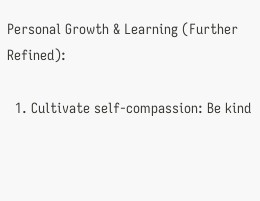Personal Growth & Learning (Further Refined):

  1. Cultivate self-compassion: Be kind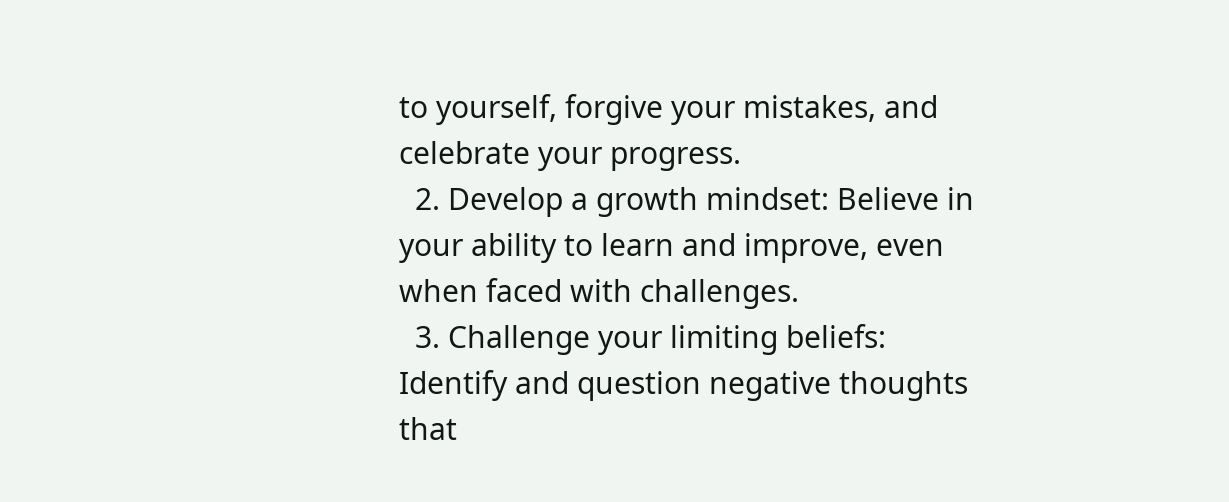to yourself, forgive your mistakes, and celebrate your progress.
  2. Develop a growth mindset: Believe in your ability to learn and improve, even when faced with challenges.
  3. Challenge your limiting beliefs: Identify and question negative thoughts that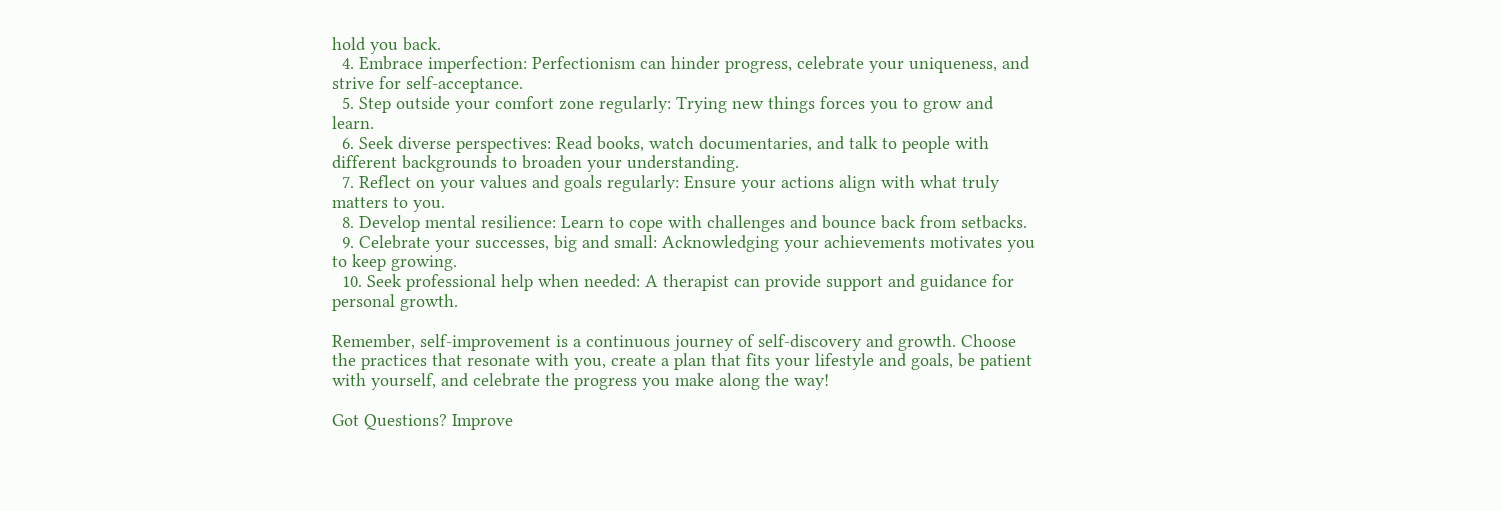hold you back.
  4. Embrace imperfection: Perfectionism can hinder progress, celebrate your uniqueness, and strive for self-acceptance.
  5. Step outside your comfort zone regularly: Trying new things forces you to grow and learn.
  6. Seek diverse perspectives: Read books, watch documentaries, and talk to people with different backgrounds to broaden your understanding.
  7. Reflect on your values and goals regularly: Ensure your actions align with what truly matters to you.
  8. Develop mental resilience: Learn to cope with challenges and bounce back from setbacks.
  9. Celebrate your successes, big and small: Acknowledging your achievements motivates you to keep growing.
  10. Seek professional help when needed: A therapist can provide support and guidance for personal growth.

Remember, self-improvement is a continuous journey of self-discovery and growth. Choose the practices that resonate with you, create a plan that fits your lifestyle and goals, be patient with yourself, and celebrate the progress you make along the way!

Got Questions? Improve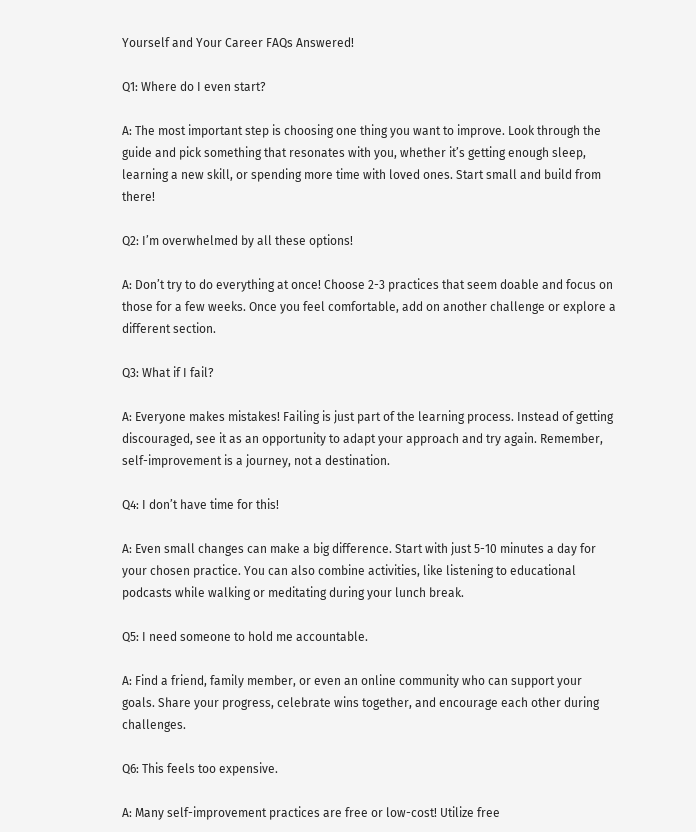Yourself and Your Career FAQs Answered!

Q1: Where do I even start?

A: The most important step is choosing one thing you want to improve. Look through the guide and pick something that resonates with you, whether it’s getting enough sleep, learning a new skill, or spending more time with loved ones. Start small and build from there!

Q2: I’m overwhelmed by all these options!

A: Don’t try to do everything at once! Choose 2-3 practices that seem doable and focus on those for a few weeks. Once you feel comfortable, add on another challenge or explore a different section.

Q3: What if I fail?

A: Everyone makes mistakes! Failing is just part of the learning process. Instead of getting discouraged, see it as an opportunity to adapt your approach and try again. Remember, self-improvement is a journey, not a destination.

Q4: I don’t have time for this!

A: Even small changes can make a big difference. Start with just 5-10 minutes a day for your chosen practice. You can also combine activities, like listening to educational podcasts while walking or meditating during your lunch break.

Q5: I need someone to hold me accountable.

A: Find a friend, family member, or even an online community who can support your goals. Share your progress, celebrate wins together, and encourage each other during challenges.

Q6: This feels too expensive.

A: Many self-improvement practices are free or low-cost! Utilize free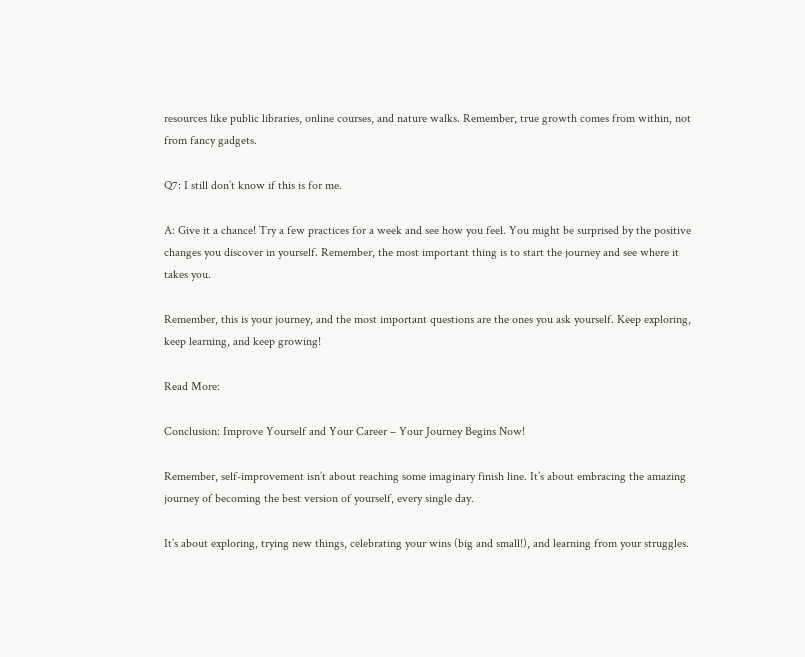resources like public libraries, online courses, and nature walks. Remember, true growth comes from within, not from fancy gadgets.

Q7: I still don’t know if this is for me.

A: Give it a chance! Try a few practices for a week and see how you feel. You might be surprised by the positive changes you discover in yourself. Remember, the most important thing is to start the journey and see where it takes you.

Remember, this is your journey, and the most important questions are the ones you ask yourself. Keep exploring, keep learning, and keep growing!

Read More:

Conclusion: Improve Yourself and Your Career – Your Journey Begins Now!

Remember, self-improvement isn’t about reaching some imaginary finish line. It’s about embracing the amazing journey of becoming the best version of yourself, every single day.

It’s about exploring, trying new things, celebrating your wins (big and small!), and learning from your struggles.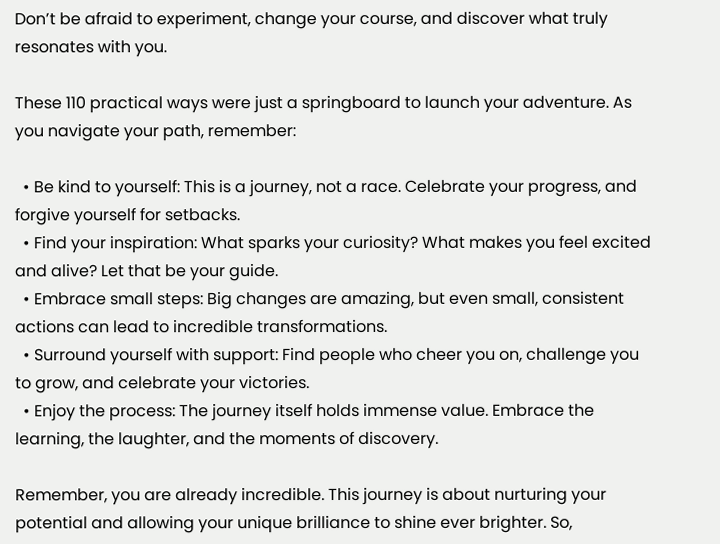Don’t be afraid to experiment, change your course, and discover what truly resonates with you.

These 110 practical ways were just a springboard to launch your adventure. As you navigate your path, remember:

  • Be kind to yourself: This is a journey, not a race. Celebrate your progress, and forgive yourself for setbacks.
  • Find your inspiration: What sparks your curiosity? What makes you feel excited and alive? Let that be your guide.
  • Embrace small steps: Big changes are amazing, but even small, consistent actions can lead to incredible transformations.
  • Surround yourself with support: Find people who cheer you on, challenge you to grow, and celebrate your victories.
  • Enjoy the process: The journey itself holds immense value. Embrace the learning, the laughter, and the moments of discovery.

Remember, you are already incredible. This journey is about nurturing your potential and allowing your unique brilliance to shine ever brighter. So,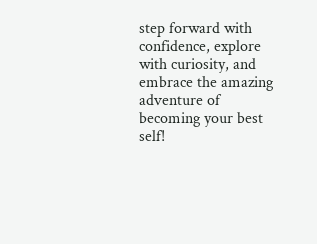step forward with confidence, explore with curiosity, and embrace the amazing adventure of becoming your best self!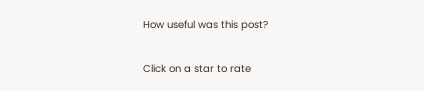How useful was this post?

Click on a star to rate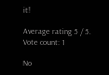it!

Average rating 5 / 5. Vote count: 1

No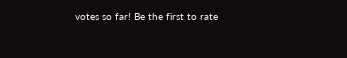votes so far! Be the first to rate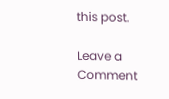this post.

Leave a Comment